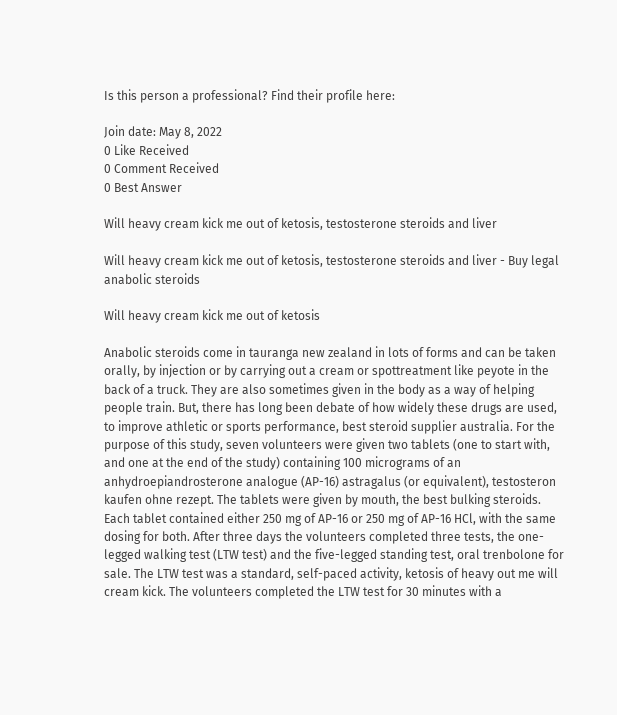Is this person a professional? Find their profile here:

Join date: May 8, 2022
0 Like Received
0 Comment Received
0 Best Answer

Will heavy cream kick me out of ketosis, testosterone steroids and liver

Will heavy cream kick me out of ketosis, testosterone steroids and liver - Buy legal anabolic steroids

Will heavy cream kick me out of ketosis

Anabolic steroids come in tauranga new zealand in lots of forms and can be taken orally, by injection or by carrying out a cream or spottreatment like peyote in the back of a truck. They are also sometimes given in the body as a way of helping people train. But, there has long been debate of how widely these drugs are used, to improve athletic or sports performance, best steroid supplier australia. For the purpose of this study, seven volunteers were given two tablets (one to start with, and one at the end of the study) containing 100 micrograms of an anhydroepiandrosterone analogue (AP-16) astragalus (or equivalent), testosteron kaufen ohne rezept. The tablets were given by mouth, the best bulking steroids. Each tablet contained either 250 mg of AP-16 or 250 mg of AP-16 HCl, with the same dosing for both. After three days the volunteers completed three tests, the one-legged walking test (LTW test) and the five-legged standing test, oral trenbolone for sale. The LTW test was a standard, self-paced activity, ketosis of heavy out me will cream kick. The volunteers completed the LTW test for 30 minutes with a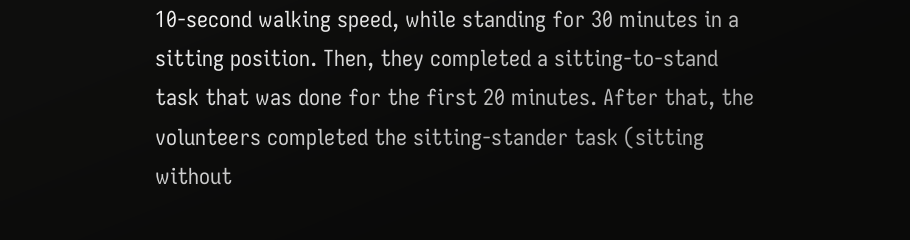10-second walking speed, while standing for 30 minutes in a sitting position. Then, they completed a sitting-to-stand task that was done for the first 20 minutes. After that, the volunteers completed the sitting-stander task (sitting without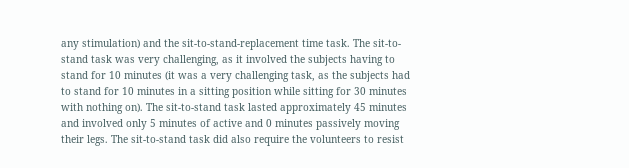any stimulation) and the sit-to-stand-replacement time task. The sit-to-stand task was very challenging, as it involved the subjects having to stand for 10 minutes (it was a very challenging task, as the subjects had to stand for 10 minutes in a sitting position while sitting for 30 minutes with nothing on). The sit-to-stand task lasted approximately 45 minutes and involved only 5 minutes of active and 0 minutes passively moving their legs. The sit-to-stand task did also require the volunteers to resist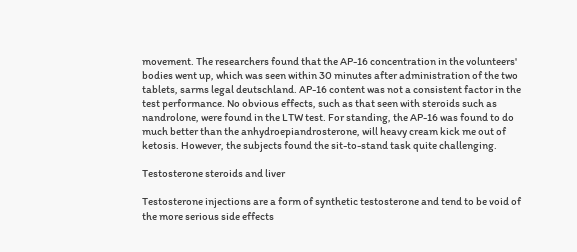movement. The researchers found that the AP-16 concentration in the volunteers' bodies went up, which was seen within 30 minutes after administration of the two tablets, sarms legal deutschland. AP-16 content was not a consistent factor in the test performance. No obvious effects, such as that seen with steroids such as nandrolone, were found in the LTW test. For standing, the AP-16 was found to do much better than the anhydroepiandrosterone, will heavy cream kick me out of ketosis. However, the subjects found the sit-to-stand task quite challenging.

Testosterone steroids and liver

Testosterone injections are a form of synthetic testosterone and tend to be void of the more serious side effects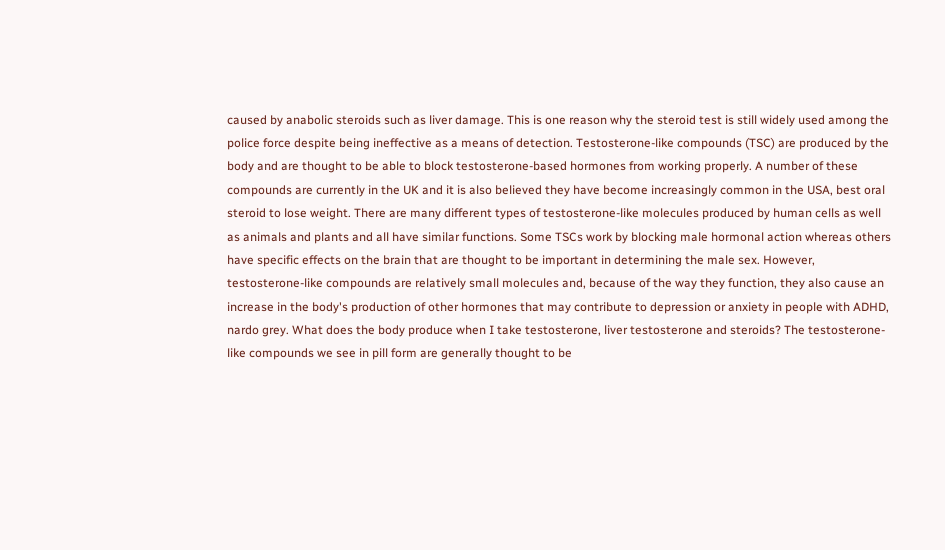caused by anabolic steroids such as liver damage. This is one reason why the steroid test is still widely used among the police force despite being ineffective as a means of detection. Testosterone-like compounds (TSC) are produced by the body and are thought to be able to block testosterone-based hormones from working properly. A number of these compounds are currently in the UK and it is also believed they have become increasingly common in the USA, best oral steroid to lose weight. There are many different types of testosterone-like molecules produced by human cells as well as animals and plants and all have similar functions. Some TSCs work by blocking male hormonal action whereas others have specific effects on the brain that are thought to be important in determining the male sex. However, testosterone-like compounds are relatively small molecules and, because of the way they function, they also cause an increase in the body's production of other hormones that may contribute to depression or anxiety in people with ADHD, nardo grey. What does the body produce when I take testosterone, liver testosterone and steroids? The testosterone-like compounds we see in pill form are generally thought to be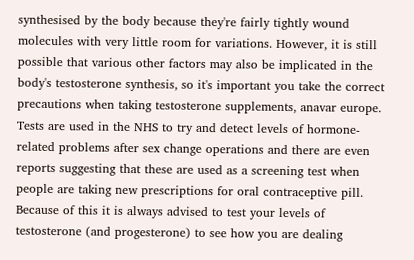synthesised by the body because they're fairly tightly wound molecules with very little room for variations. However, it is still possible that various other factors may also be implicated in the body's testosterone synthesis, so it's important you take the correct precautions when taking testosterone supplements, anavar europe. Tests are used in the NHS to try and detect levels of hormone-related problems after sex change operations and there are even reports suggesting that these are used as a screening test when people are taking new prescriptions for oral contraceptive pill. Because of this it is always advised to test your levels of testosterone (and progesterone) to see how you are dealing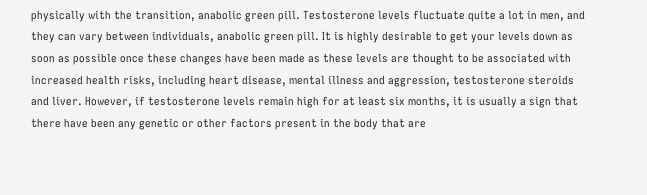physically with the transition, anabolic green pill. Testosterone levels fluctuate quite a lot in men, and they can vary between individuals, anabolic green pill. It is highly desirable to get your levels down as soon as possible once these changes have been made as these levels are thought to be associated with increased health risks, including heart disease, mental illness and aggression, testosterone steroids and liver. However, if testosterone levels remain high for at least six months, it is usually a sign that there have been any genetic or other factors present in the body that are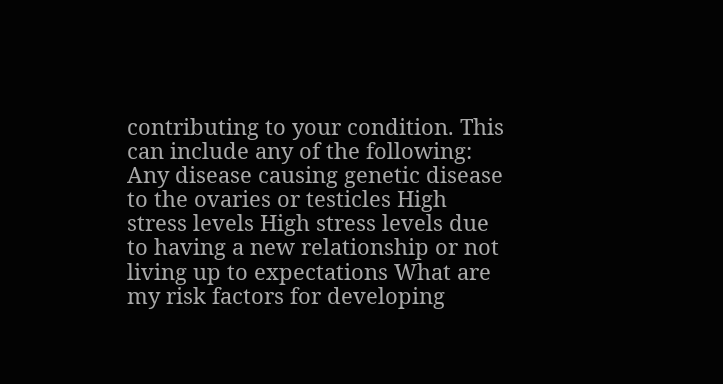contributing to your condition. This can include any of the following: Any disease causing genetic disease to the ovaries or testicles High stress levels High stress levels due to having a new relationship or not living up to expectations What are my risk factors for developing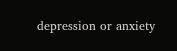depression or anxiety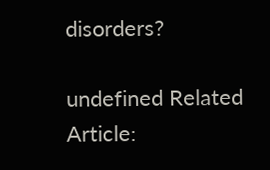disorders?

undefined Related Article: